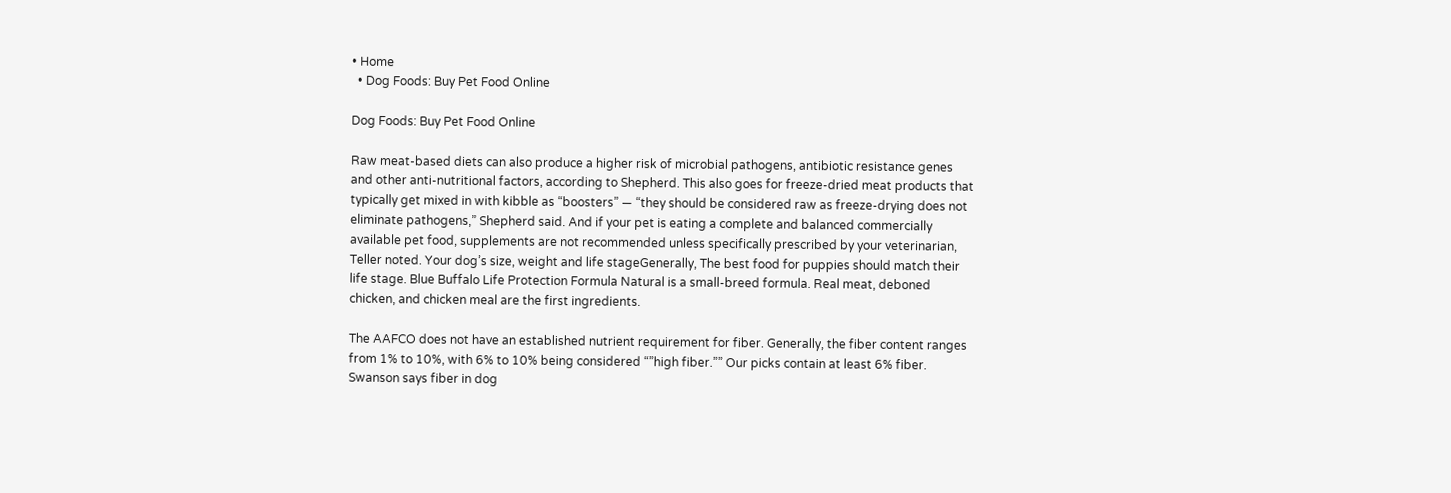• Home
  • Dog Foods: Buy Pet Food Online

Dog Foods: Buy Pet Food Online

Raw meat-based diets can also produce a higher risk of microbial pathogens, antibiotic resistance genes and other anti-nutritional factors, according to Shepherd. This also goes for freeze-dried meat products that typically get mixed in with kibble as “boosters” — “they should be considered raw as freeze-drying does not eliminate pathogens,” Shepherd said. And if your pet is eating a complete and balanced commercially available pet food, supplements are not recommended unless specifically prescribed by your veterinarian, Teller noted. Your dog’s size, weight and life stageGenerally, The best food for puppies should match their life stage. Blue Buffalo Life Protection Formula Natural is a small-breed formula. Real meat, deboned chicken, and chicken meal are the first ingredients.

The AAFCO does not have an established nutrient requirement for fiber. Generally, the fiber content ranges from 1% to 10%, with 6% to 10% being considered “”high fiber.”” Our picks contain at least 6% fiber. Swanson says fiber in dog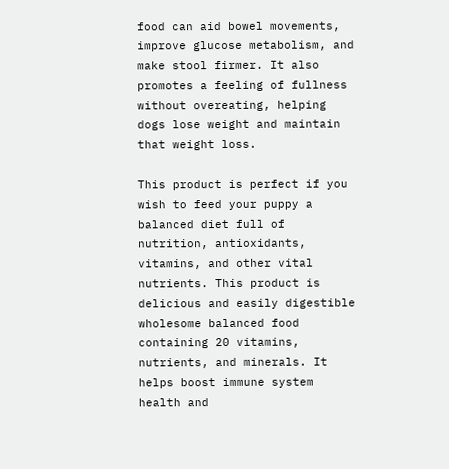food can aid bowel movements, improve glucose metabolism, and make stool firmer. It also promotes a feeling of fullness without overeating, helping dogs lose weight and maintain that weight loss.

This product is perfect if you wish to feed your puppy a balanced diet full of nutrition, antioxidants, vitamins, and other vital nutrients. This product is delicious and easily digestible wholesome balanced food containing 20 vitamins, nutrients, and minerals. It helps boost immune system health and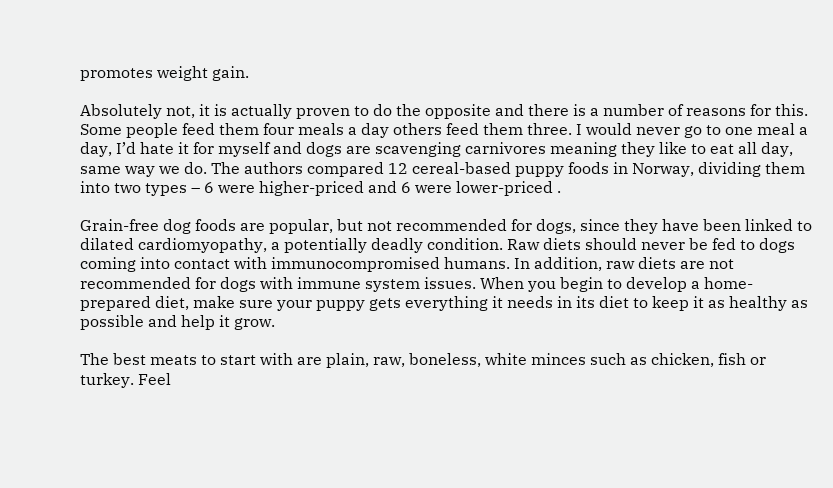promotes weight gain.

Absolutely not, it is actually proven to do the opposite and there is a number of reasons for this. Some people feed them four meals a day others feed them three. I would never go to one meal a day, I’d hate it for myself and dogs are scavenging carnivores meaning they like to eat all day, same way we do. The authors compared 12 cereal-based puppy foods in Norway, dividing them into two types – 6 were higher-priced and 6 were lower-priced .

Grain-free dog foods are popular, but not recommended for dogs, since they have been linked to dilated cardiomyopathy, a potentially deadly condition. Raw diets should never be fed to dogs coming into contact with immunocompromised humans. In addition, raw diets are not recommended for dogs with immune system issues. When you begin to develop a home-prepared diet, make sure your puppy gets everything it needs in its diet to keep it as healthy as possible and help it grow.

The best meats to start with are plain, raw, boneless, white minces such as chicken, fish or turkey. Feel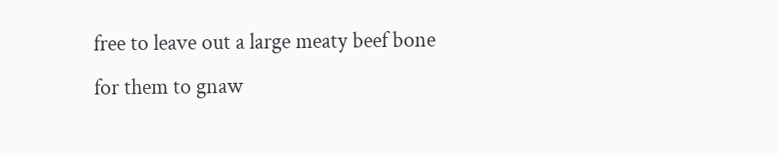free to leave out a large meaty beef bone for them to gnaw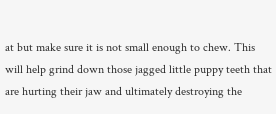at but make sure it is not small enough to chew. This will help grind down those jagged little puppy teeth that are hurting their jaw and ultimately destroying the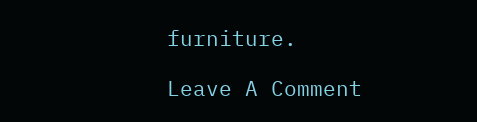furniture.

Leave A Comment